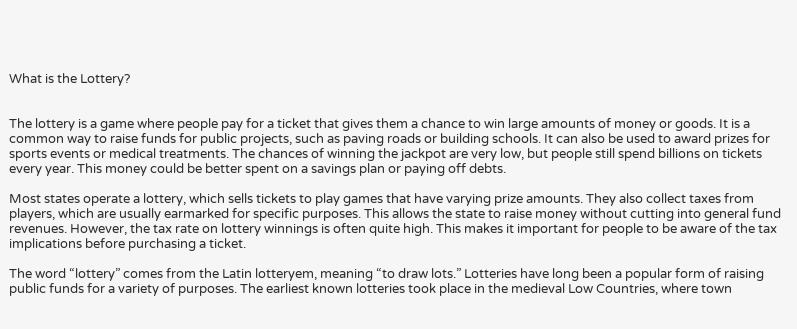What is the Lottery?


The lottery is a game where people pay for a ticket that gives them a chance to win large amounts of money or goods. It is a common way to raise funds for public projects, such as paving roads or building schools. It can also be used to award prizes for sports events or medical treatments. The chances of winning the jackpot are very low, but people still spend billions on tickets every year. This money could be better spent on a savings plan or paying off debts.

Most states operate a lottery, which sells tickets to play games that have varying prize amounts. They also collect taxes from players, which are usually earmarked for specific purposes. This allows the state to raise money without cutting into general fund revenues. However, the tax rate on lottery winnings is often quite high. This makes it important for people to be aware of the tax implications before purchasing a ticket.

The word “lottery” comes from the Latin lotteryem, meaning “to draw lots.” Lotteries have long been a popular form of raising public funds for a variety of purposes. The earliest known lotteries took place in the medieval Low Countries, where town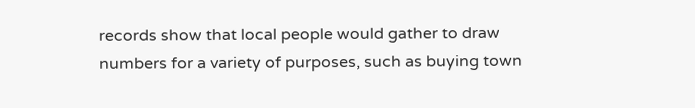records show that local people would gather to draw numbers for a variety of purposes, such as buying town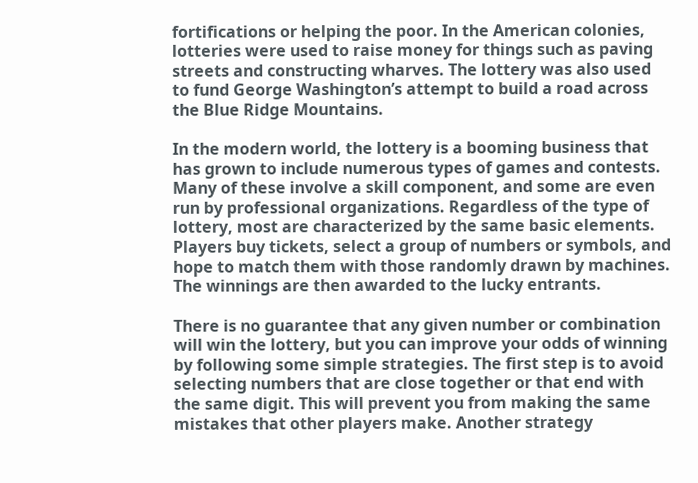fortifications or helping the poor. In the American colonies, lotteries were used to raise money for things such as paving streets and constructing wharves. The lottery was also used to fund George Washington’s attempt to build a road across the Blue Ridge Mountains.

In the modern world, the lottery is a booming business that has grown to include numerous types of games and contests. Many of these involve a skill component, and some are even run by professional organizations. Regardless of the type of lottery, most are characterized by the same basic elements. Players buy tickets, select a group of numbers or symbols, and hope to match them with those randomly drawn by machines. The winnings are then awarded to the lucky entrants.

There is no guarantee that any given number or combination will win the lottery, but you can improve your odds of winning by following some simple strategies. The first step is to avoid selecting numbers that are close together or that end with the same digit. This will prevent you from making the same mistakes that other players make. Another strategy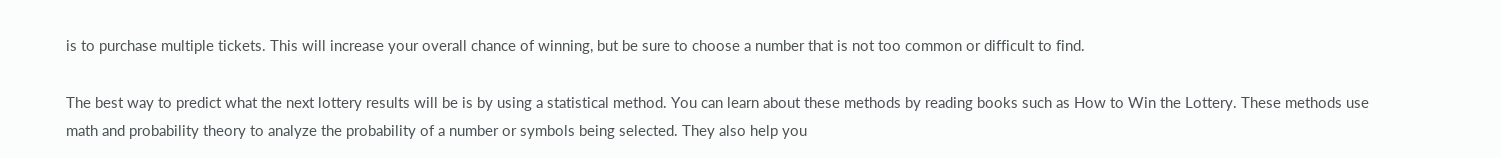is to purchase multiple tickets. This will increase your overall chance of winning, but be sure to choose a number that is not too common or difficult to find.

The best way to predict what the next lottery results will be is by using a statistical method. You can learn about these methods by reading books such as How to Win the Lottery. These methods use math and probability theory to analyze the probability of a number or symbols being selected. They also help you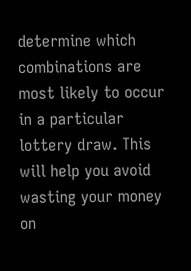determine which combinations are most likely to occur in a particular lottery draw. This will help you avoid wasting your money on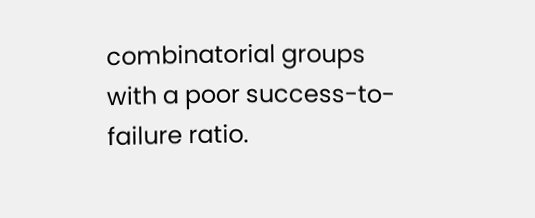combinatorial groups with a poor success-to-failure ratio.